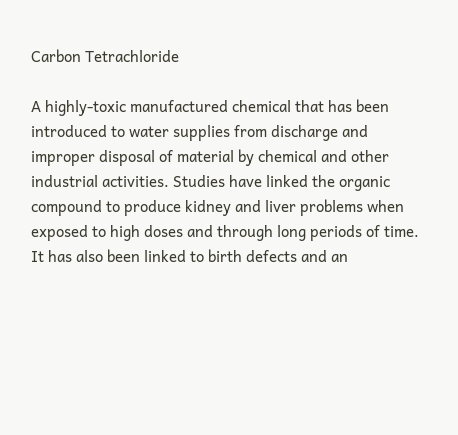Carbon Tetrachloride

A highly-toxic manufactured chemical that has been introduced to water supplies from discharge and improper disposal of material by chemical and other industrial activities. Studies have linked the organic compound to produce kidney and liver problems when exposed to high doses and through long periods of time. It has also been linked to birth defects and an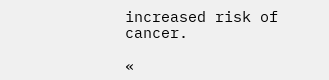increased risk of cancer.

«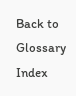Back to Glossary Index